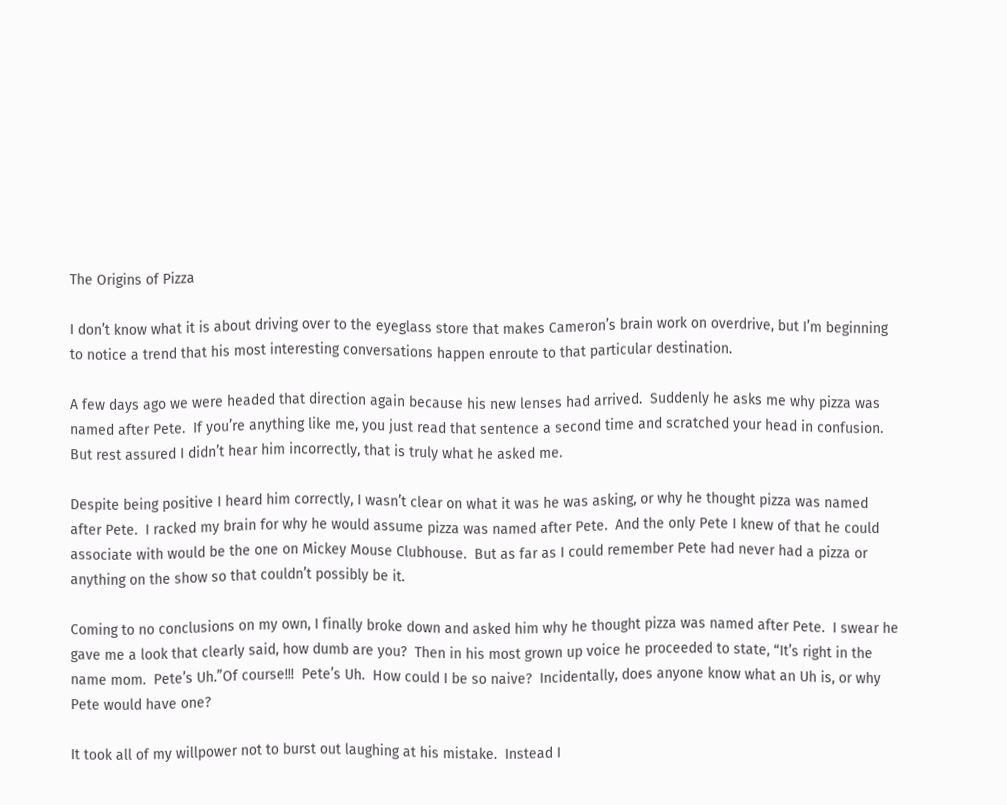The Origins of Pizza

I don’t know what it is about driving over to the eyeglass store that makes Cameron’s brain work on overdrive, but I’m beginning to notice a trend that his most interesting conversations happen enroute to that particular destination.

A few days ago we were headed that direction again because his new lenses had arrived.  Suddenly he asks me why pizza was named after Pete.  If you’re anything like me, you just read that sentence a second time and scratched your head in confusion.  But rest assured I didn’t hear him incorrectly, that is truly what he asked me.

Despite being positive I heard him correctly, I wasn’t clear on what it was he was asking, or why he thought pizza was named after Pete.  I racked my brain for why he would assume pizza was named after Pete.  And the only Pete I knew of that he could associate with would be the one on Mickey Mouse Clubhouse.  But as far as I could remember Pete had never had a pizza or anything on the show so that couldn’t possibly be it.

Coming to no conclusions on my own, I finally broke down and asked him why he thought pizza was named after Pete.  I swear he gave me a look that clearly said, how dumb are you?  Then in his most grown up voice he proceeded to state, “It’s right in the name mom.  Pete’s Uh.”Of course!!!  Pete’s Uh.  How could I be so naive?  Incidentally, does anyone know what an Uh is, or why Pete would have one?

It took all of my willpower not to burst out laughing at his mistake.  Instead I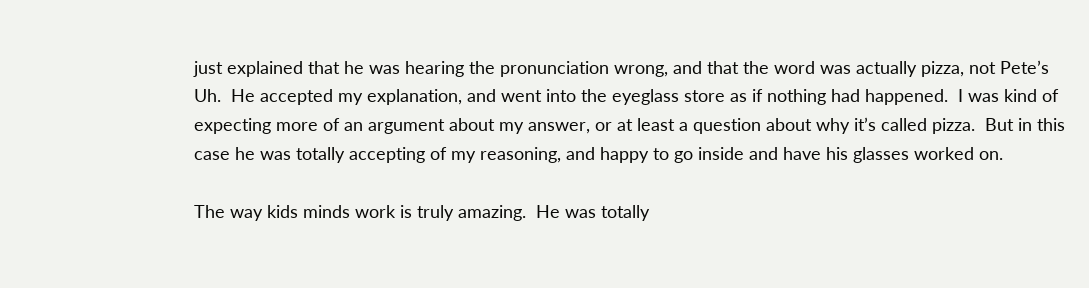just explained that he was hearing the pronunciation wrong, and that the word was actually pizza, not Pete’s Uh.  He accepted my explanation, and went into the eyeglass store as if nothing had happened.  I was kind of expecting more of an argument about my answer, or at least a question about why it’s called pizza.  But in this case he was totally accepting of my reasoning, and happy to go inside and have his glasses worked on.

The way kids minds work is truly amazing.  He was totally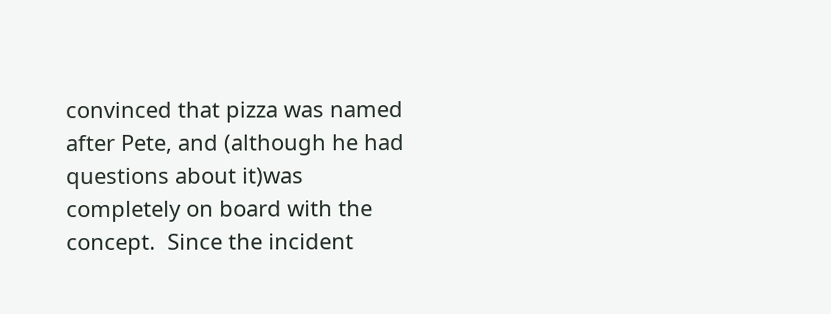convinced that pizza was named after Pete, and (although he had questions about it)was completely on board with the concept.  Since the incident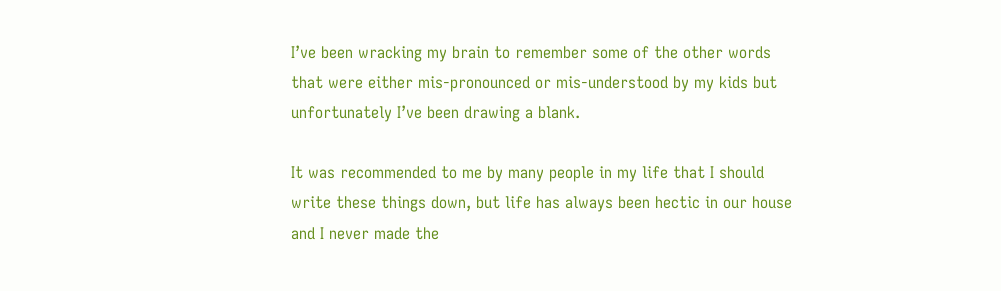I’ve been wracking my brain to remember some of the other words that were either mis-pronounced or mis-understood by my kids but unfortunately I’ve been drawing a blank.

It was recommended to me by many people in my life that I should write these things down, but life has always been hectic in our house and I never made the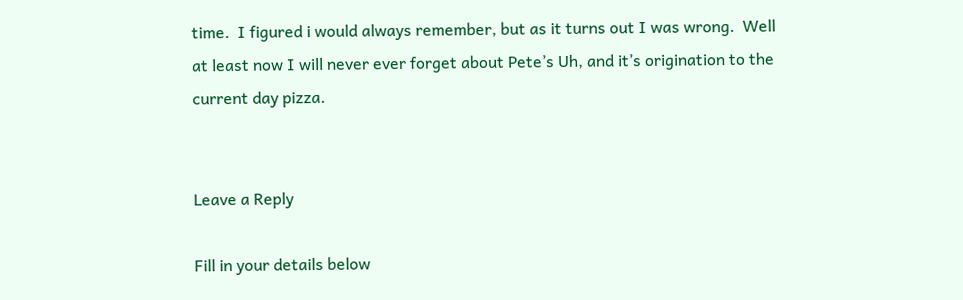time.  I figured i would always remember, but as it turns out I was wrong.  Well at least now I will never ever forget about Pete’s Uh, and it’s origination to the current day pizza.


Leave a Reply

Fill in your details below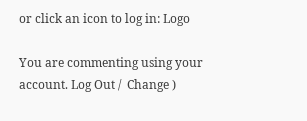or click an icon to log in: Logo

You are commenting using your account. Log Out /  Change )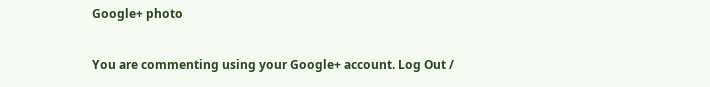Google+ photo

You are commenting using your Google+ account. Log Out /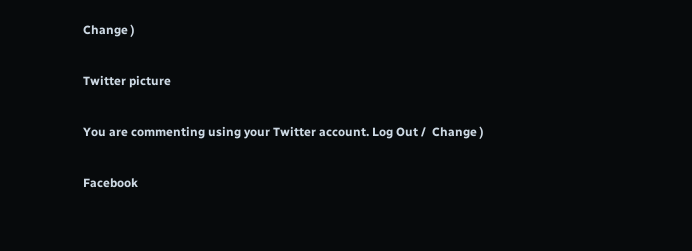Change )

Twitter picture

You are commenting using your Twitter account. Log Out /  Change )

Facebook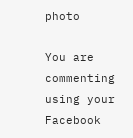photo

You are commenting using your Facebook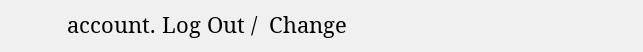account. Log Out /  Change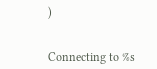)


Connecting to %s